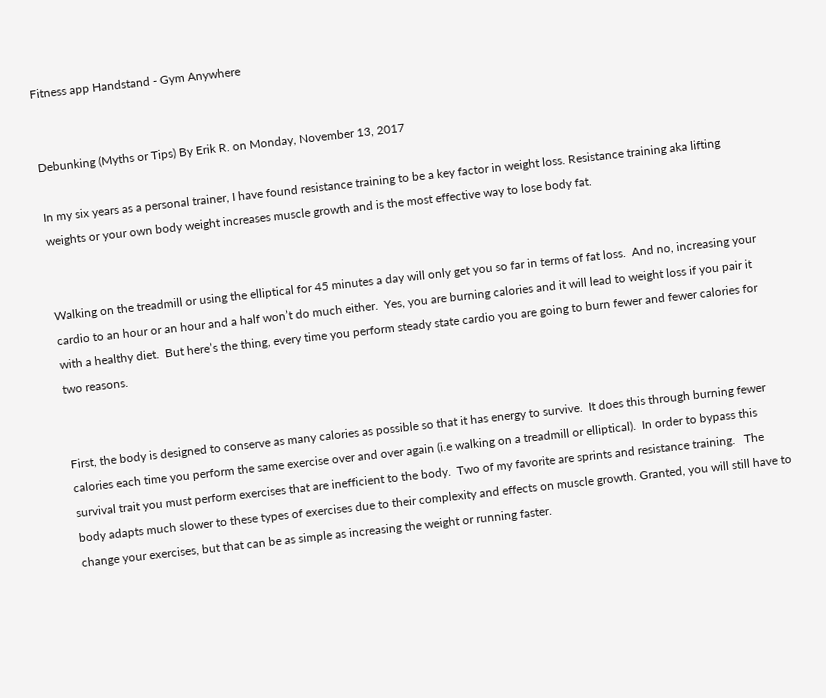Fitness app Handstand - Gym Anywhere


Debunking (Myths or Tips) By Erik R. on Monday, November 13, 2017

In my six years as a personal trainer, I have found resistance training to be a key factor in weight loss. Resistance training aka lifting weights or your own body weight increases muscle growth and is the most effective way to lose body fat.


Walking on the treadmill or using the elliptical for 45 minutes a day will only get you so far in terms of fat loss.  And no, increasing your cardio to an hour or an hour and a half won’t do much either.  Yes, you are burning calories and it will lead to weight loss if you pair it with a healthy diet.  But here’s the thing, every time you perform steady state cardio you are going to burn fewer and fewer calories for two reasons.


First, the body is designed to conserve as many calories as possible so that it has energy to survive.  It does this through burning fewer calories each time you perform the same exercise over and over again (i.e walking on a treadmill or elliptical).  In order to bypass this survival trait you must perform exercises that are inefficient to the body.  Two of my favorite are sprints and resistance training.   The body adapts much slower to these types of exercises due to their complexity and effects on muscle growth. Granted, you will still have to change your exercises, but that can be as simple as increasing the weight or running faster.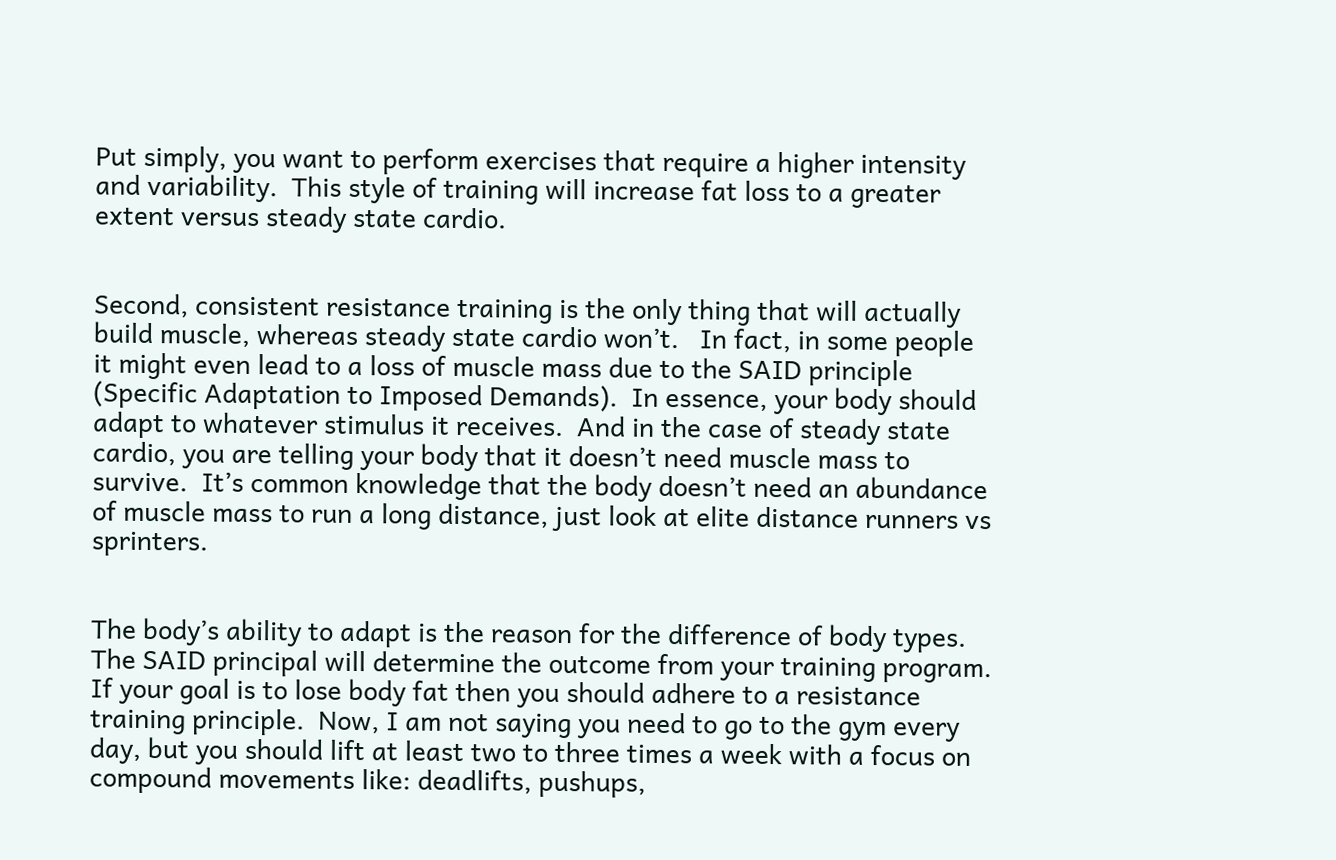Put simply, you want to perform exercises that require a higher intensity and variability.  This style of training will increase fat loss to a greater extent versus steady state cardio.


Second, consistent resistance training is the only thing that will actually build muscle, whereas steady state cardio won’t.   In fact, in some people it might even lead to a loss of muscle mass due to the SAID principle (Specific Adaptation to Imposed Demands).  In essence, your body should adapt to whatever stimulus it receives.  And in the case of steady state cardio, you are telling your body that it doesn’t need muscle mass to survive.  It’s common knowledge that the body doesn’t need an abundance of muscle mass to run a long distance, just look at elite distance runners vs sprinters.


The body’s ability to adapt is the reason for the difference of body types.  The SAID principal will determine the outcome from your training program.  If your goal is to lose body fat then you should adhere to a resistance training principle.  Now, I am not saying you need to go to the gym every day, but you should lift at least two to three times a week with a focus on compound movements like: deadlifts, pushups,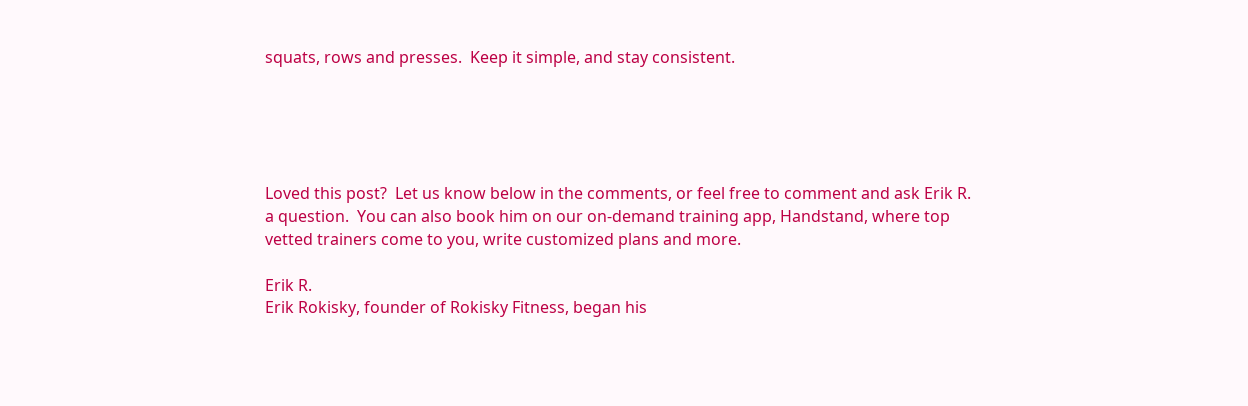squats, rows and presses.  Keep it simple, and stay consistent.





Loved this post?  Let us know below in the comments, or feel free to comment and ask Erik R. a question.  You can also book him on our on-demand training app, Handstand, where top vetted trainers come to you, write customized plans and more.

Erik R.
Erik Rokisky, founder of Rokisky Fitness, began his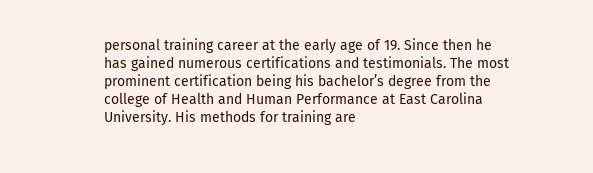personal training career at the early age of 19. Since then he has gained numerous certifications and testimonials. The most prominent certification being his bachelor’s degree from the college of Health and Human Performance at East Carolina University. His methods for training are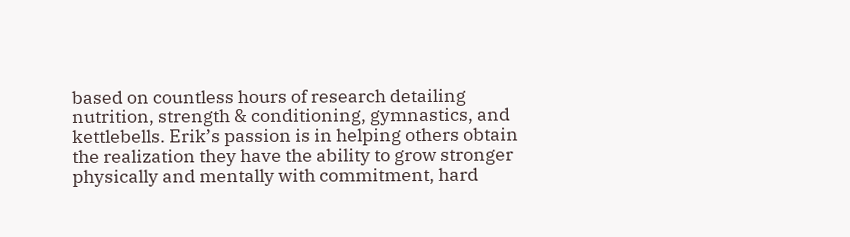based on countless hours of research detailing nutrition, strength & conditioning, gymnastics, and kettlebells. Erik’s passion is in helping others obtain the realization they have the ability to grow stronger physically and mentally with commitment, hard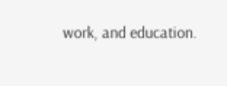work, and education.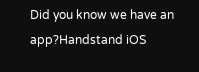Did you know we have an app?Handstand iOS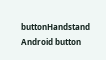buttonHandstand Android button